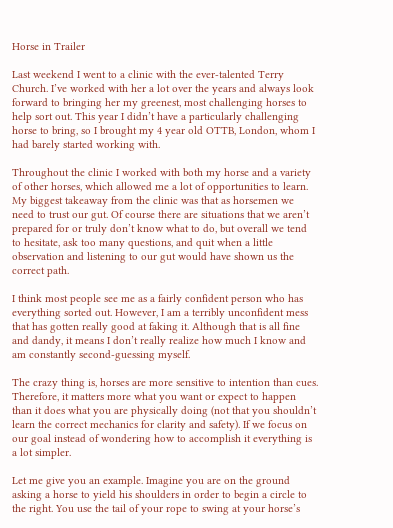Horse in Trailer

Last weekend I went to a clinic with the ever-talented Terry Church. I’ve worked with her a lot over the years and always look forward to bringing her my greenest, most challenging horses to help sort out. This year I didn’t have a particularly challenging horse to bring, so I brought my 4 year old OTTB, London, whom I had barely started working with.

Throughout the clinic I worked with both my horse and a variety of other horses, which allowed me a lot of opportunities to learn. My biggest takeaway from the clinic was that as horsemen we need to trust our gut. Of course there are situations that we aren’t prepared for or truly don’t know what to do, but overall we tend to hesitate, ask too many questions, and quit when a little observation and listening to our gut would have shown us the correct path.

I think most people see me as a fairly confident person who has everything sorted out. However, I am a terribly unconfident mess that has gotten really good at faking it. Although that is all fine and dandy, it means I don’t really realize how much I know and am constantly second-guessing myself.

The crazy thing is, horses are more sensitive to intention than cues. Therefore, it matters more what you want or expect to happen than it does what you are physically doing (not that you shouldn’t learn the correct mechanics for clarity and safety). If we focus on our goal instead of wondering how to accomplish it everything is a lot simpler.

Let me give you an example. Imagine you are on the ground asking a horse to yield his shoulders in order to begin a circle to the right. You use the tail of your rope to swing at your horse’s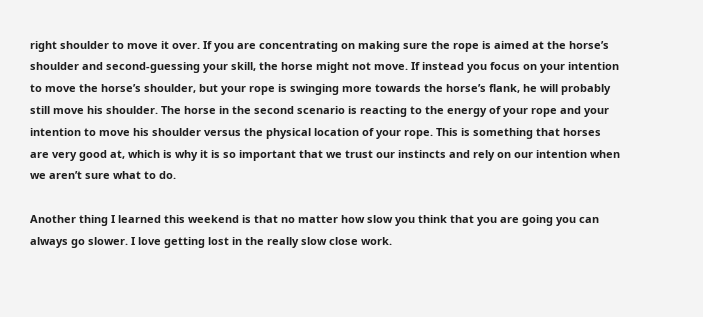right shoulder to move it over. If you are concentrating on making sure the rope is aimed at the horse’s shoulder and second-guessing your skill, the horse might not move. If instead you focus on your intention to move the horse’s shoulder, but your rope is swinging more towards the horse’s flank, he will probably still move his shoulder. The horse in the second scenario is reacting to the energy of your rope and your intention to move his shoulder versus the physical location of your rope. This is something that horses are very good at, which is why it is so important that we trust our instincts and rely on our intention when we aren’t sure what to do.

Another thing I learned this weekend is that no matter how slow you think that you are going you can always go slower. I love getting lost in the really slow close work.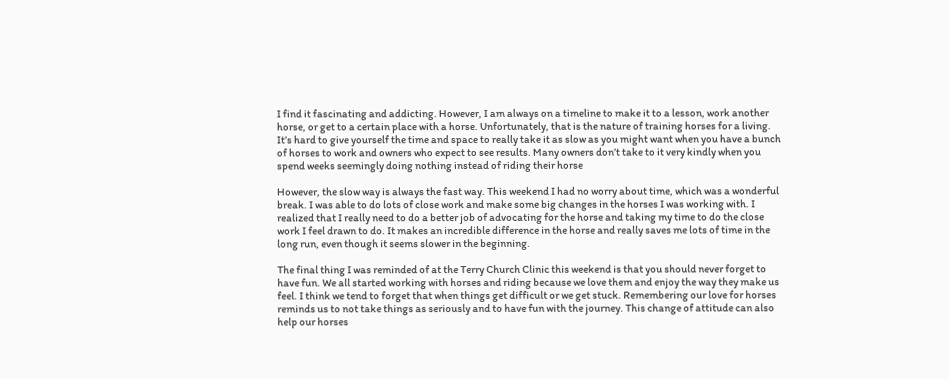I find it fascinating and addicting. However, I am always on a timeline to make it to a lesson, work another horse, or get to a certain place with a horse. Unfortunately, that is the nature of training horses for a living. It’s hard to give yourself the time and space to really take it as slow as you might want when you have a bunch of horses to work and owners who expect to see results. Many owners don’t take to it very kindly when you spend weeks seemingly doing nothing instead of riding their horse

However, the slow way is always the fast way. This weekend I had no worry about time, which was a wonderful break. I was able to do lots of close work and make some big changes in the horses I was working with. I realized that I really need to do a better job of advocating for the horse and taking my time to do the close work I feel drawn to do. It makes an incredible difference in the horse and really saves me lots of time in the long run, even though it seems slower in the beginning.

The final thing I was reminded of at the Terry Church Clinic this weekend is that you should never forget to have fun. We all started working with horses and riding because we love them and enjoy the way they make us feel. I think we tend to forget that when things get difficult or we get stuck. Remembering our love for horses reminds us to not take things as seriously and to have fun with the journey. This change of attitude can also help our horses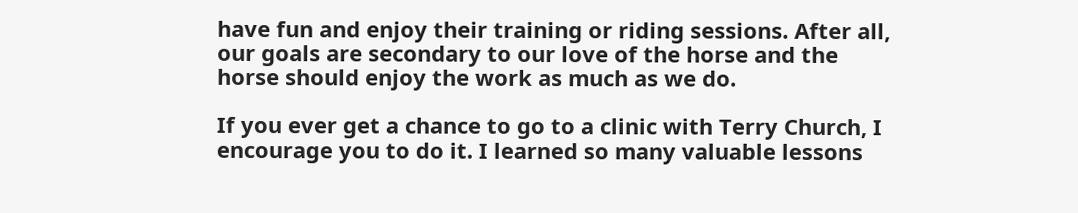have fun and enjoy their training or riding sessions. After all, our goals are secondary to our love of the horse and the horse should enjoy the work as much as we do.

If you ever get a chance to go to a clinic with Terry Church, I encourage you to do it. I learned so many valuable lessons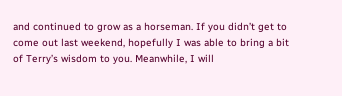and continued to grow as a horseman. If you didn’t get to come out last weekend, hopefully I was able to bring a bit of Terry’s wisdom to you. Meanwhile, I will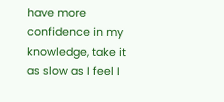have more confidence in my knowledge, take it as slow as I feel I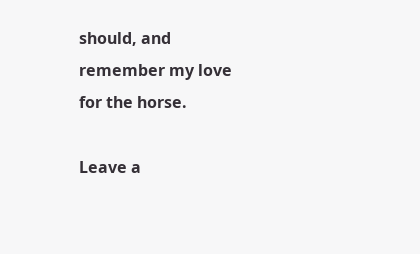should, and remember my love for the horse.

Leave a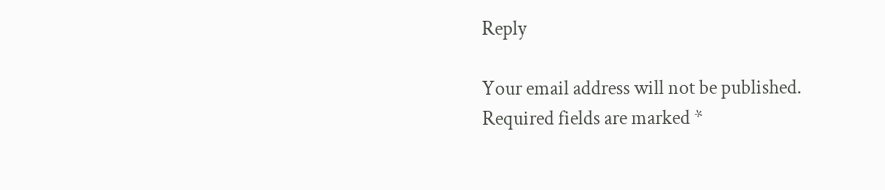Reply

Your email address will not be published. Required fields are marked *